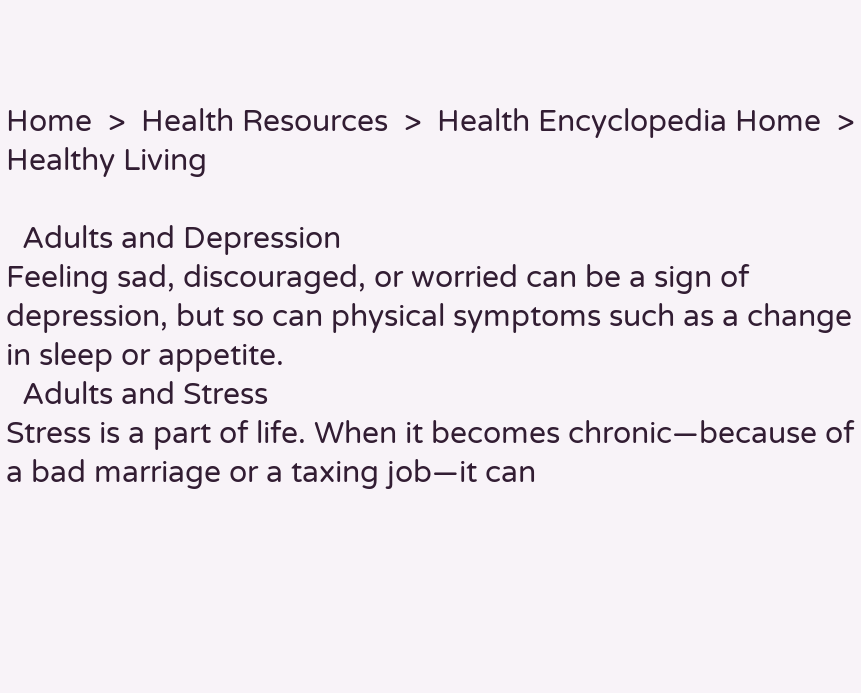Home  >  Health Resources  >  Health Encyclopedia Home  >  Healthy Living

  Adults and Depression
Feeling sad, discouraged, or worried can be a sign of depression, but so can physical symptoms such as a change in sleep or appetite.
  Adults and Stress
Stress is a part of life. When it becomes chronic—because of a bad marriage or a taxing job—it can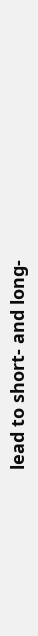lead to short- and long-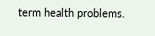term health problems.